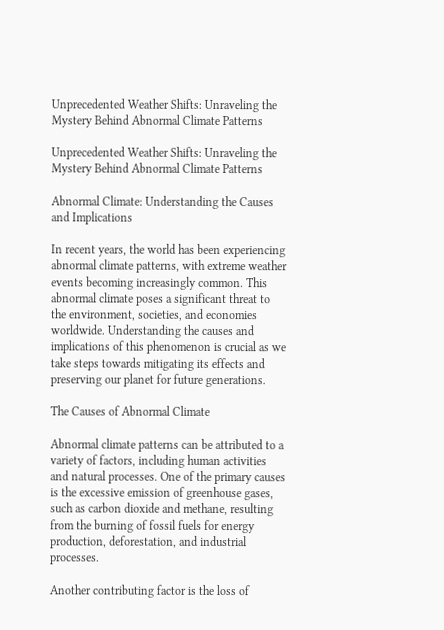Unprecedented Weather Shifts: Unraveling the Mystery Behind Abnormal Climate Patterns

Unprecedented Weather Shifts: Unraveling the Mystery Behind Abnormal Climate Patterns

Abnormal Climate: Understanding the Causes and Implications

In recent years, the world has been experiencing abnormal climate patterns, with extreme weather events becoming increasingly common. This abnormal climate poses a significant threat to the environment, societies, and economies worldwide. Understanding the causes and implications of this phenomenon is crucial as we take steps towards mitigating its effects and preserving our planet for future generations.

The Causes of Abnormal Climate

Abnormal climate patterns can be attributed to a variety of factors, including human activities and natural processes. One of the primary causes is the excessive emission of greenhouse gases, such as carbon dioxide and methane, resulting from the burning of fossil fuels for energy production, deforestation, and industrial processes.

Another contributing factor is the loss of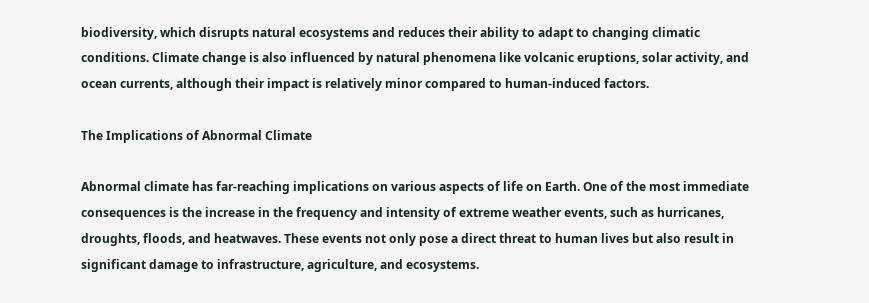biodiversity, which disrupts natural ecosystems and reduces their ability to adapt to changing climatic conditions. Climate change is also influenced by natural phenomena like volcanic eruptions, solar activity, and ocean currents, although their impact is relatively minor compared to human-induced factors.

The Implications of Abnormal Climate

Abnormal climate has far-reaching implications on various aspects of life on Earth. One of the most immediate consequences is the increase in the frequency and intensity of extreme weather events, such as hurricanes, droughts, floods, and heatwaves. These events not only pose a direct threat to human lives but also result in significant damage to infrastructure, agriculture, and ecosystems.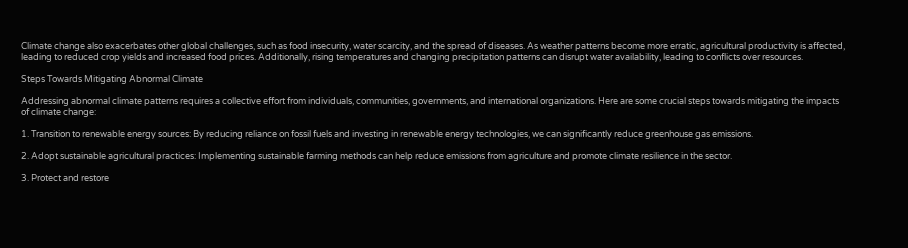Climate change also exacerbates other global challenges, such as food insecurity, water scarcity, and the spread of diseases. As weather patterns become more erratic, agricultural productivity is affected, leading to reduced crop yields and increased food prices. Additionally, rising temperatures and changing precipitation patterns can disrupt water availability, leading to conflicts over resources.

Steps Towards Mitigating Abnormal Climate

Addressing abnormal climate patterns requires a collective effort from individuals, communities, governments, and international organizations. Here are some crucial steps towards mitigating the impacts of climate change:

1. Transition to renewable energy sources: By reducing reliance on fossil fuels and investing in renewable energy technologies, we can significantly reduce greenhouse gas emissions.

2. Adopt sustainable agricultural practices: Implementing sustainable farming methods can help reduce emissions from agriculture and promote climate resilience in the sector.

3. Protect and restore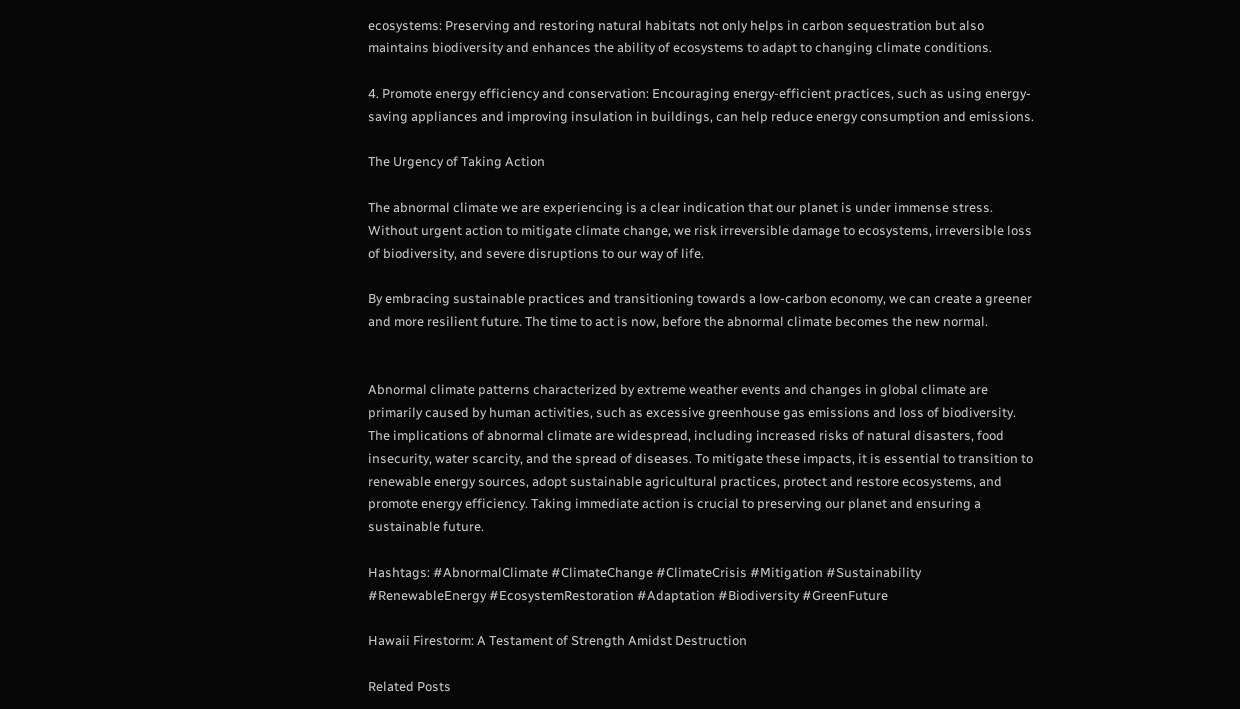ecosystems: Preserving and restoring natural habitats not only helps in carbon sequestration but also maintains biodiversity and enhances the ability of ecosystems to adapt to changing climate conditions.

4. Promote energy efficiency and conservation: Encouraging energy-efficient practices, such as using energy-saving appliances and improving insulation in buildings, can help reduce energy consumption and emissions.

The Urgency of Taking Action

The abnormal climate we are experiencing is a clear indication that our planet is under immense stress. Without urgent action to mitigate climate change, we risk irreversible damage to ecosystems, irreversible loss of biodiversity, and severe disruptions to our way of life.

By embracing sustainable practices and transitioning towards a low-carbon economy, we can create a greener and more resilient future. The time to act is now, before the abnormal climate becomes the new normal.


Abnormal climate patterns characterized by extreme weather events and changes in global climate are primarily caused by human activities, such as excessive greenhouse gas emissions and loss of biodiversity. The implications of abnormal climate are widespread, including increased risks of natural disasters, food insecurity, water scarcity, and the spread of diseases. To mitigate these impacts, it is essential to transition to renewable energy sources, adopt sustainable agricultural practices, protect and restore ecosystems, and promote energy efficiency. Taking immediate action is crucial to preserving our planet and ensuring a sustainable future.

Hashtags: #AbnormalClimate #ClimateChange #ClimateCrisis #Mitigation #Sustainability #RenewableEnergy #EcosystemRestoration #Adaptation #Biodiversity #GreenFuture

Hawaii Firestorm: A Testament of Strength Amidst Destruction

Related Posts